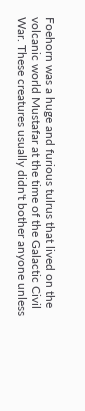Foehorn was a huge and furious tulrus that lived on the volcanic world Mustafar at the time of the Galactic Civil War. These creatures usually didn't bother anyone unless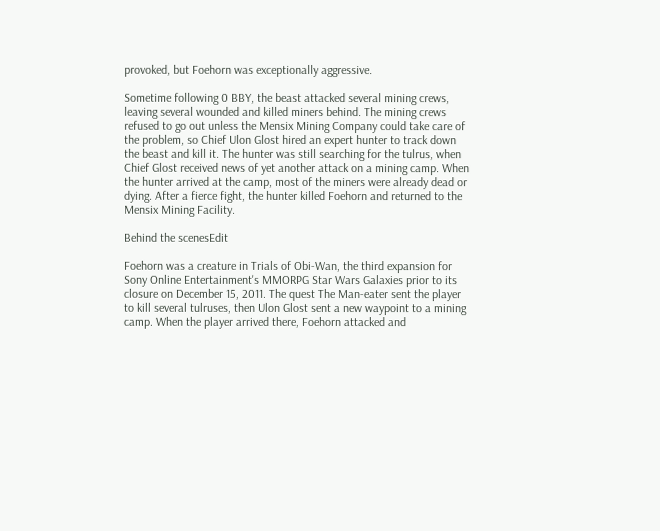provoked, but Foehorn was exceptionally aggressive.

Sometime following 0 BBY, the beast attacked several mining crews, leaving several wounded and killed miners behind. The mining crews refused to go out unless the Mensix Mining Company could take care of the problem, so Chief Ulon Glost hired an expert hunter to track down the beast and kill it. The hunter was still searching for the tulrus, when Chief Glost received news of yet another attack on a mining camp. When the hunter arrived at the camp, most of the miners were already dead or dying. After a fierce fight, the hunter killed Foehorn and returned to the Mensix Mining Facility.

Behind the scenesEdit

Foehorn was a creature in Trials of Obi-Wan, the third expansion for Sony Online Entertainment's MMORPG Star Wars Galaxies prior to its closure on December 15, 2011. The quest The Man-eater sent the player to kill several tulruses, then Ulon Glost sent a new waypoint to a mining camp. When the player arrived there, Foehorn attacked and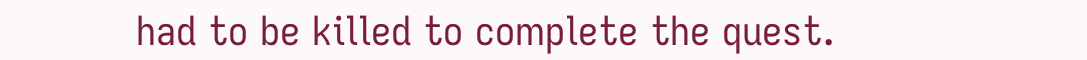had to be killed to complete the quest.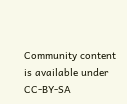Community content is available under CC-BY-SA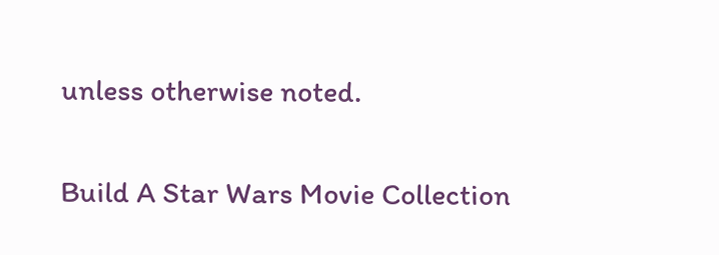unless otherwise noted.

Build A Star Wars Movie Collection